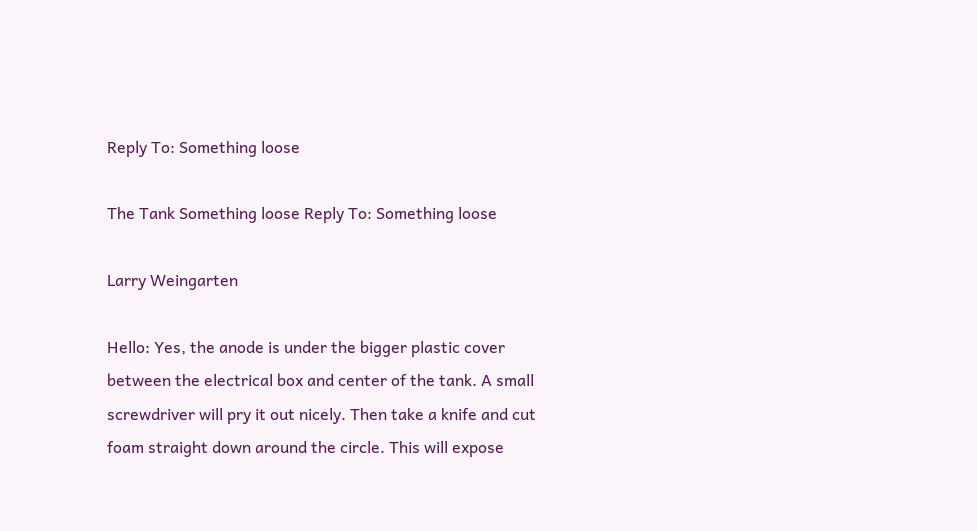Reply To: Something loose

The Tank Something loose Reply To: Something loose

Larry Weingarten

Hello: Yes, the anode is under the bigger plastic cover between the electrical box and center of the tank. A small screwdriver will pry it out nicely. Then take a knife and cut foam straight down around the circle. This will expose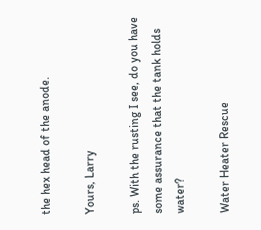the hex head of the anode.

Yours, Larry

ps. With the rusting I see, do you have some assurance that the tank holds water?

Water Heater Rescue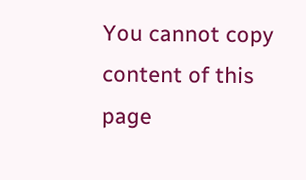You cannot copy content of this page